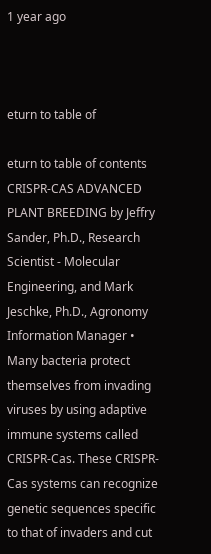1 year ago



eturn to table of

eturn to table of contents CRISPR-CAS ADVANCED PLANT BREEDING by Jeffry Sander, Ph.D., Research Scientist - Molecular Engineering, and Mark Jeschke, Ph.D., Agronomy Information Manager • Many bacteria protect themselves from invading viruses by using adaptive immune systems called CRISPR-Cas. These CRISPR-Cas systems can recognize genetic sequences specific to that of invaders and cut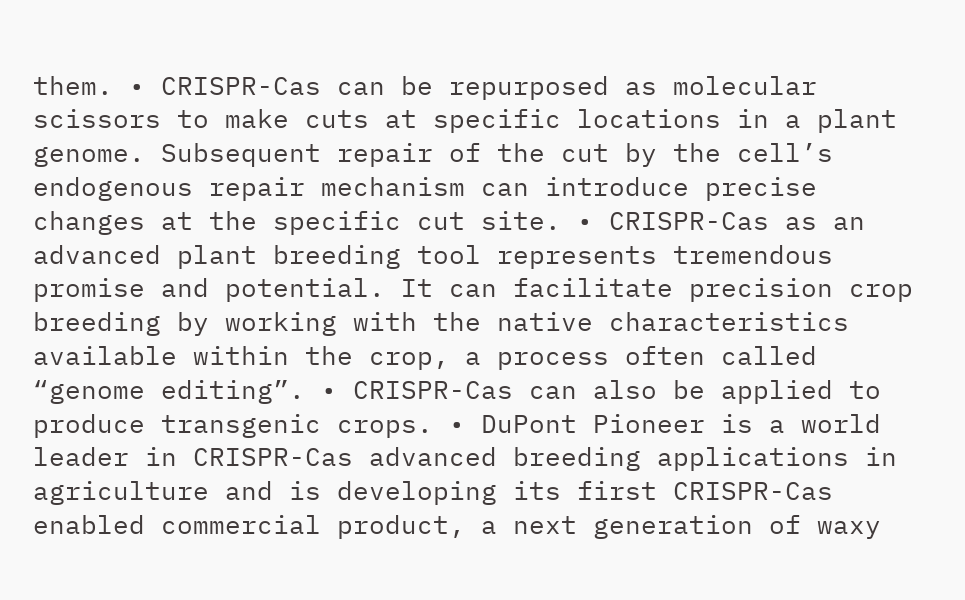them. • CRISPR-Cas can be repurposed as molecular scissors to make cuts at specific locations in a plant genome. Subsequent repair of the cut by the cell’s endogenous repair mechanism can introduce precise changes at the specific cut site. • CRISPR-Cas as an advanced plant breeding tool represents tremendous promise and potential. It can facilitate precision crop breeding by working with the native characteristics available within the crop, a process often called “genome editing”. • CRISPR-Cas can also be applied to produce transgenic crops. • DuPont Pioneer is a world leader in CRISPR-Cas advanced breeding applications in agriculture and is developing its first CRISPR-Cas enabled commercial product, a next generation of waxy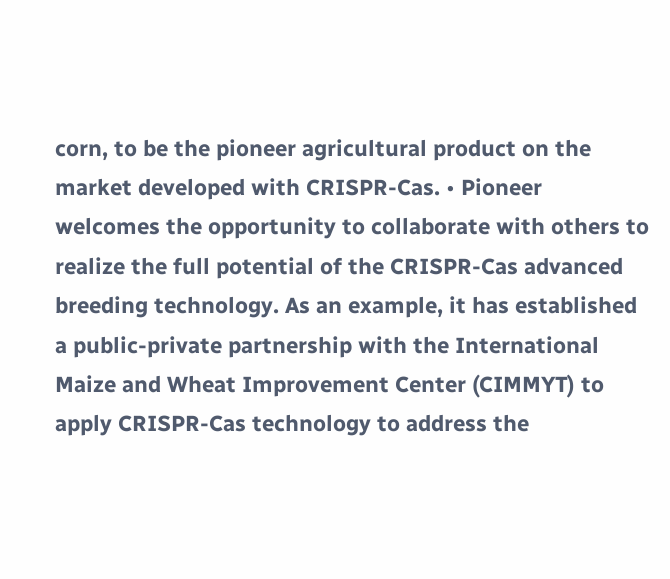corn, to be the pioneer agricultural product on the market developed with CRISPR-Cas. • Pioneer welcomes the opportunity to collaborate with others to realize the full potential of the CRISPR-Cas advanced breeding technology. As an example, it has established a public-private partnership with the International Maize and Wheat Improvement Center (CIMMYT) to apply CRISPR-Cas technology to address the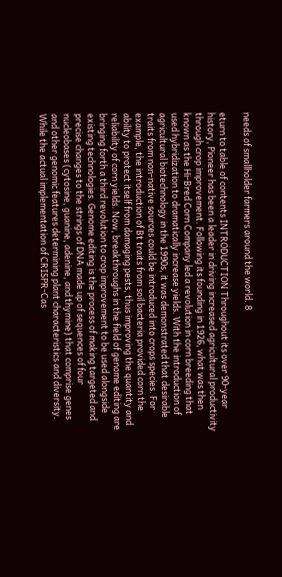needs of smallholder farmers around the world. 8

eturn to table of contents INTRODUCTION Throughout its over 90-year history, Pioneer has been a leader in driving increased agricultural productivity through crop improvement. Following its founding in 1926, what was then known as the Hi-Bred Corn Company led a revolution in corn breeding that used hybridization to dramatically increase yields. With the introduction of agricultural biotechnology in the 1990s, it was demonstrated that desirable traits from non-native sources could be introduced into crops species. For example, the introduction of Bt traits from soil bacteria provided corn the ability to protect itself from damaging pests, thus improving the quantity and reliability of corn yields. Now, breakthroughs in the field of genome editing are bringing forth a third revolution to crop improvement to be used alongside existing technologies. Genome editing is the process of making targeted and precise changes to the strings of DNA made up of sequences of four nucleobases (cytosine, guanine, adenine, and thymine) that comprise genes and other genomic features determining plant characteristics and diversity. While the actual implementation of CRISPR-Cas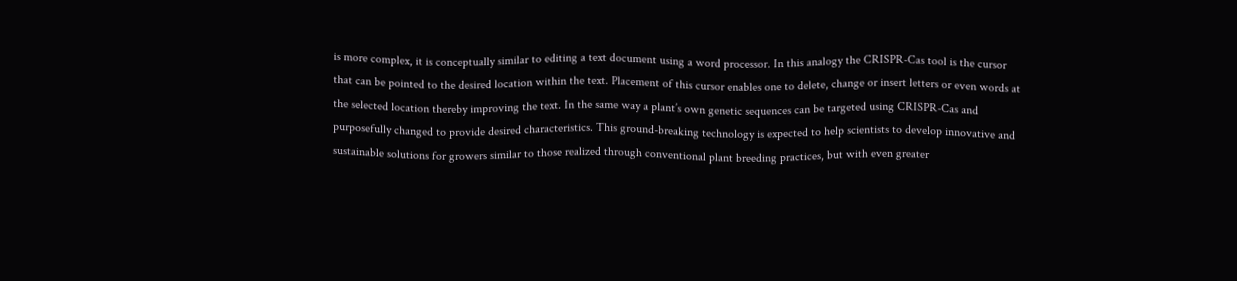is more complex, it is conceptually similar to editing a text document using a word processor. In this analogy the CRISPR-Cas tool is the cursor that can be pointed to the desired location within the text. Placement of this cursor enables one to delete, change or insert letters or even words at the selected location thereby improving the text. In the same way a plant’s own genetic sequences can be targeted using CRISPR-Cas and purposefully changed to provide desired characteristics. This ground-breaking technology is expected to help scientists to develop innovative and sustainable solutions for growers similar to those realized through conventional plant breeding practices, but with even greater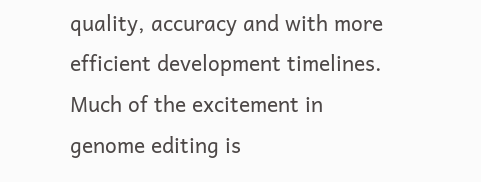quality, accuracy and with more efficient development timelines. Much of the excitement in genome editing is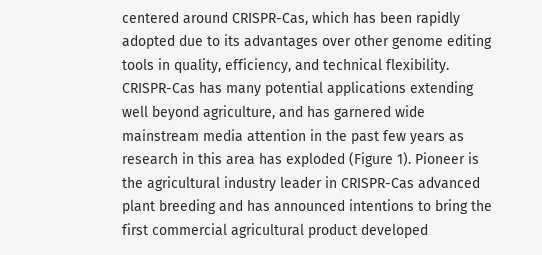centered around CRISPR-Cas, which has been rapidly adopted due to its advantages over other genome editing tools in quality, efficiency, and technical flexibility. CRISPR-Cas has many potential applications extending well beyond agriculture, and has garnered wide mainstream media attention in the past few years as research in this area has exploded (Figure 1). Pioneer is the agricultural industry leader in CRISPR-Cas advanced plant breeding and has announced intentions to bring the first commercial agricultural product developed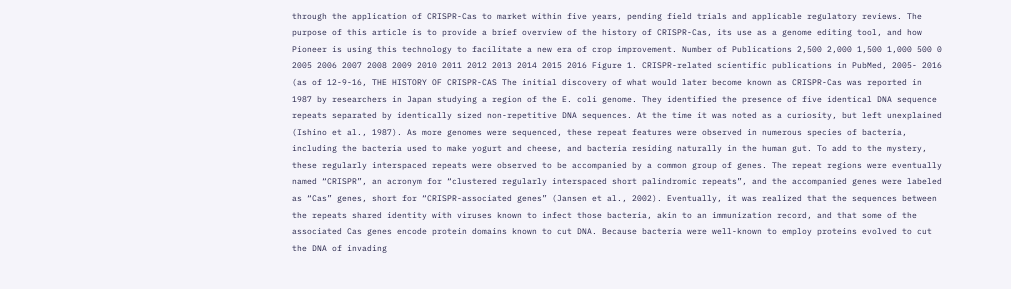through the application of CRISPR-Cas to market within five years, pending field trials and applicable regulatory reviews. The purpose of this article is to provide a brief overview of the history of CRISPR-Cas, its use as a genome editing tool, and how Pioneer is using this technology to facilitate a new era of crop improvement. Number of Publications 2,500 2,000 1,500 1,000 500 0 2005 2006 2007 2008 2009 2010 2011 2012 2013 2014 2015 2016 Figure 1. CRISPR-related scientific publications in PubMed, 2005- 2016 (as of 12-9-16, THE HISTORY OF CRISPR-CAS The initial discovery of what would later become known as CRISPR-Cas was reported in 1987 by researchers in Japan studying a region of the E. coli genome. They identified the presence of five identical DNA sequence repeats separated by identically sized non-repetitive DNA sequences. At the time it was noted as a curiosity, but left unexplained (Ishino et al., 1987). As more genomes were sequenced, these repeat features were observed in numerous species of bacteria, including the bacteria used to make yogurt and cheese, and bacteria residing naturally in the human gut. To add to the mystery, these regularly interspaced repeats were observed to be accompanied by a common group of genes. The repeat regions were eventually named “CRISPR”, an acronym for “clustered regularly interspaced short palindromic repeats”, and the accompanied genes were labeled as “Cas” genes, short for “CRISPR-associated genes” (Jansen et al., 2002). Eventually, it was realized that the sequences between the repeats shared identity with viruses known to infect those bacteria, akin to an immunization record, and that some of the associated Cas genes encode protein domains known to cut DNA. Because bacteria were well-known to employ proteins evolved to cut the DNA of invading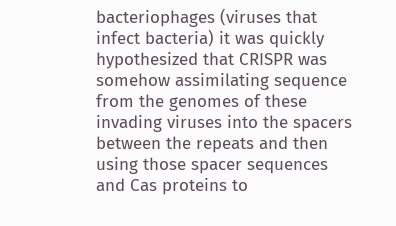bacteriophages (viruses that infect bacteria) it was quickly hypothesized that CRISPR was somehow assimilating sequence from the genomes of these invading viruses into the spacers between the repeats and then using those spacer sequences and Cas proteins to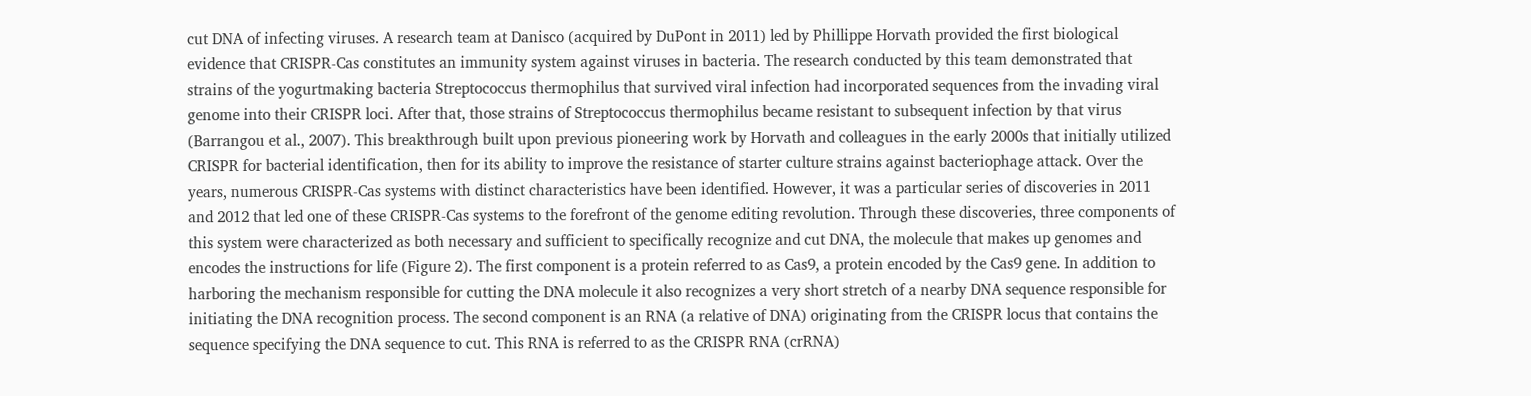cut DNA of infecting viruses. A research team at Danisco (acquired by DuPont in 2011) led by Phillippe Horvath provided the first biological evidence that CRISPR-Cas constitutes an immunity system against viruses in bacteria. The research conducted by this team demonstrated that strains of the yogurtmaking bacteria Streptococcus thermophilus that survived viral infection had incorporated sequences from the invading viral genome into their CRISPR loci. After that, those strains of Streptococcus thermophilus became resistant to subsequent infection by that virus (Barrangou et al., 2007). This breakthrough built upon previous pioneering work by Horvath and colleagues in the early 2000s that initially utilized CRISPR for bacterial identification, then for its ability to improve the resistance of starter culture strains against bacteriophage attack. Over the years, numerous CRISPR-Cas systems with distinct characteristics have been identified. However, it was a particular series of discoveries in 2011 and 2012 that led one of these CRISPR-Cas systems to the forefront of the genome editing revolution. Through these discoveries, three components of this system were characterized as both necessary and sufficient to specifically recognize and cut DNA, the molecule that makes up genomes and encodes the instructions for life (Figure 2). The first component is a protein referred to as Cas9, a protein encoded by the Cas9 gene. In addition to harboring the mechanism responsible for cutting the DNA molecule it also recognizes a very short stretch of a nearby DNA sequence responsible for initiating the DNA recognition process. The second component is an RNA (a relative of DNA) originating from the CRISPR locus that contains the sequence specifying the DNA sequence to cut. This RNA is referred to as the CRISPR RNA (crRNA)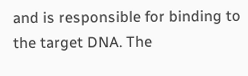and is responsible for binding to the target DNA. The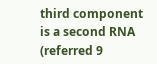third component is a second RNA (referred 9